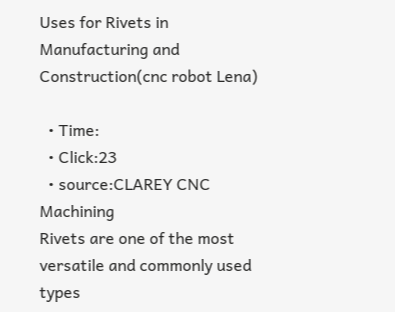Uses for Rivets in Manufacturing and Construction(cnc robot Lena)

  • Time:
  • Click:23
  • source:CLAREY CNC Machining
Rivets are one of the most versatile and commonly used types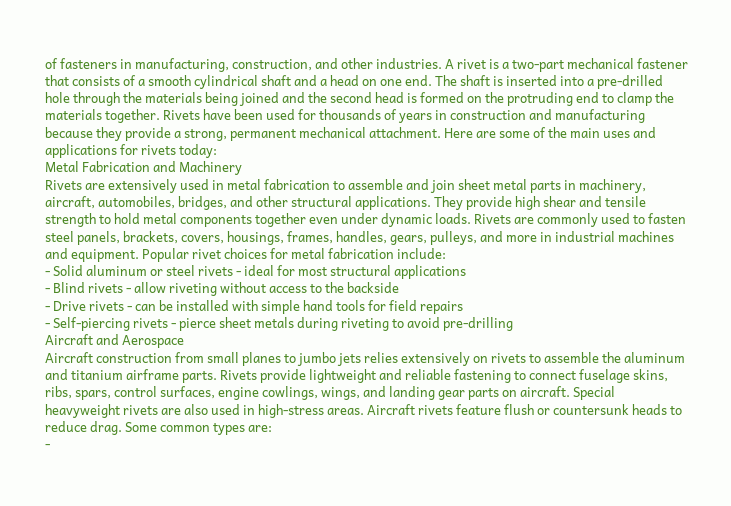of fasteners in manufacturing, construction, and other industries. A rivet is a two-part mechanical fastener that consists of a smooth cylindrical shaft and a head on one end. The shaft is inserted into a pre-drilled hole through the materials being joined and the second head is formed on the protruding end to clamp the materials together. Rivets have been used for thousands of years in construction and manufacturing because they provide a strong, permanent mechanical attachment. Here are some of the main uses and applications for rivets today:
Metal Fabrication and Machinery
Rivets are extensively used in metal fabrication to assemble and join sheet metal parts in machinery, aircraft, automobiles, bridges, and other structural applications. They provide high shear and tensile strength to hold metal components together even under dynamic loads. Rivets are commonly used to fasten steel panels, brackets, covers, housings, frames, handles, gears, pulleys, and more in industrial machines and equipment. Popular rivet choices for metal fabrication include:
- Solid aluminum or steel rivets - ideal for most structural applications
- Blind rivets - allow riveting without access to the backside
- Drive rivets - can be installed with simple hand tools for field repairs
- Self-piercing rivets - pierce sheet metals during riveting to avoid pre-drilling
Aircraft and Aerospace
Aircraft construction from small planes to jumbo jets relies extensively on rivets to assemble the aluminum and titanium airframe parts. Rivets provide lightweight and reliable fastening to connect fuselage skins, ribs, spars, control surfaces, engine cowlings, wings, and landing gear parts on aircraft. Special heavyweight rivets are also used in high-stress areas. Aircraft rivets feature flush or countersunk heads to reduce drag. Some common types are:
-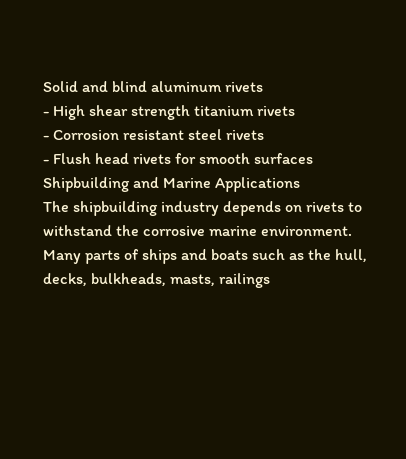Solid and blind aluminum rivets
- High shear strength titanium rivets
- Corrosion resistant steel rivets
- Flush head rivets for smooth surfaces
Shipbuilding and Marine Applications
The shipbuilding industry depends on rivets to withstand the corrosive marine environment. Many parts of ships and boats such as the hull, decks, bulkheads, masts, railings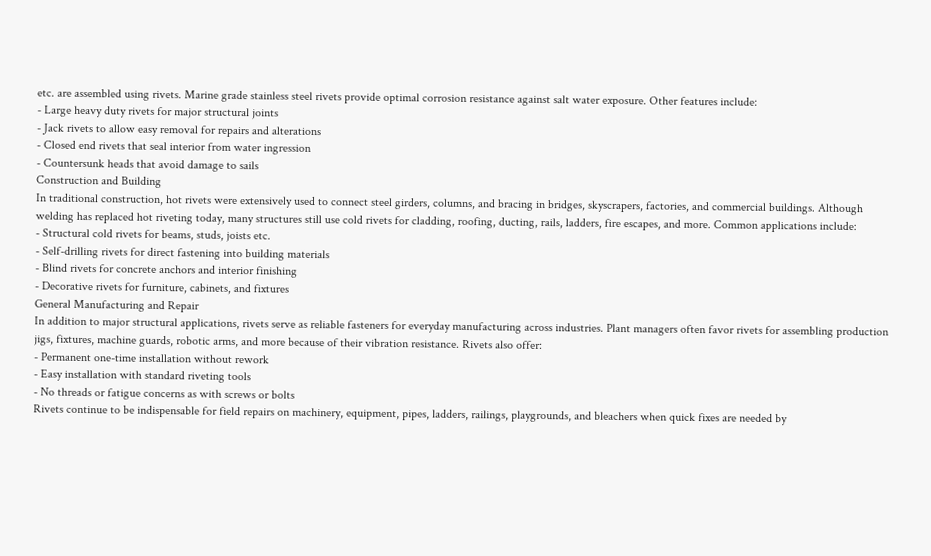etc. are assembled using rivets. Marine grade stainless steel rivets provide optimal corrosion resistance against salt water exposure. Other features include:
- Large heavy duty rivets for major structural joints
- Jack rivets to allow easy removal for repairs and alterations
- Closed end rivets that seal interior from water ingression
- Countersunk heads that avoid damage to sails
Construction and Building
In traditional construction, hot rivets were extensively used to connect steel girders, columns, and bracing in bridges, skyscrapers, factories, and commercial buildings. Although welding has replaced hot riveting today, many structures still use cold rivets for cladding, roofing, ducting, rails, ladders, fire escapes, and more. Common applications include:
- Structural cold rivets for beams, studs, joists etc.
- Self-drilling rivets for direct fastening into building materials
- Blind rivets for concrete anchors and interior finishing
- Decorative rivets for furniture, cabinets, and fixtures
General Manufacturing and Repair
In addition to major structural applications, rivets serve as reliable fasteners for everyday manufacturing across industries. Plant managers often favor rivets for assembling production jigs, fixtures, machine guards, robotic arms, and more because of their vibration resistance. Rivets also offer:
- Permanent one-time installation without rework
- Easy installation with standard riveting tools
- No threads or fatigue concerns as with screws or bolts
Rivets continue to be indispensable for field repairs on machinery, equipment, pipes, ladders, railings, playgrounds, and bleachers when quick fixes are needed by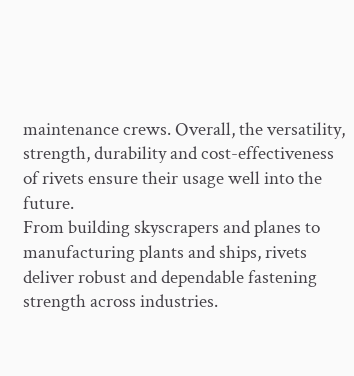maintenance crews. Overall, the versatility, strength, durability and cost-effectiveness of rivets ensure their usage well into the future.
From building skyscrapers and planes to manufacturing plants and ships, rivets deliver robust and dependable fastening strength across industries.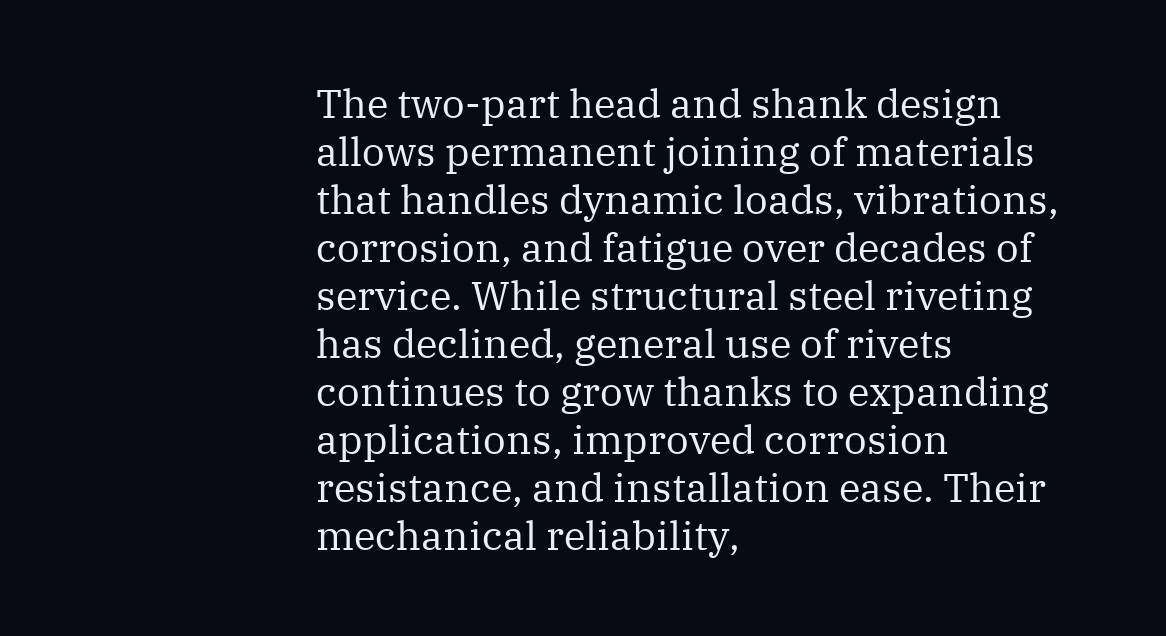The two-part head and shank design allows permanent joining of materials that handles dynamic loads, vibrations, corrosion, and fatigue over decades of service. While structural steel riveting has declined, general use of rivets continues to grow thanks to expanding applications, improved corrosion resistance, and installation ease. Their mechanical reliability,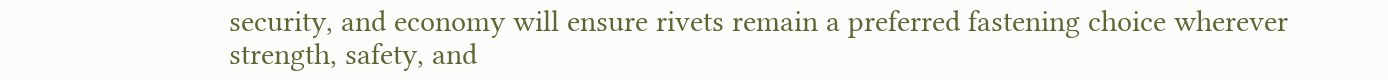security, and economy will ensure rivets remain a preferred fastening choice wherever strength, safety, and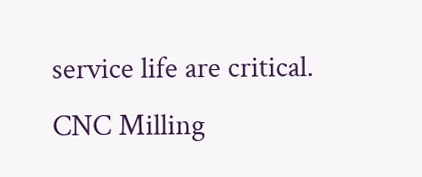service life are critical. CNC Milling